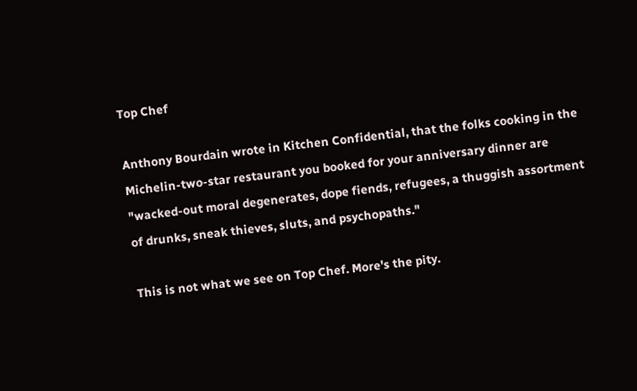Top Chef

Anthony Bourdain wrote in Kitchen Confidential, that the folks cooking in the Michelin-two-star restaurant you booked for your anniversary dinner are "wacked-out moral degenerates, dope fiends, refugees, a thuggish assortment of drunks, sneak thieves, sluts, and psychopaths."

This is not what we see on Top Chef. More's the pity.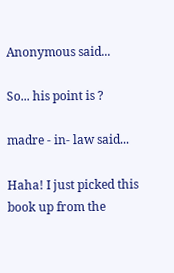Anonymous said...

So... his point is ?

madre - in- law said...

Haha! I just picked this book up from the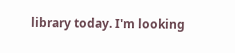library today. I'm looking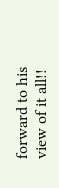forward to his view of it all!!